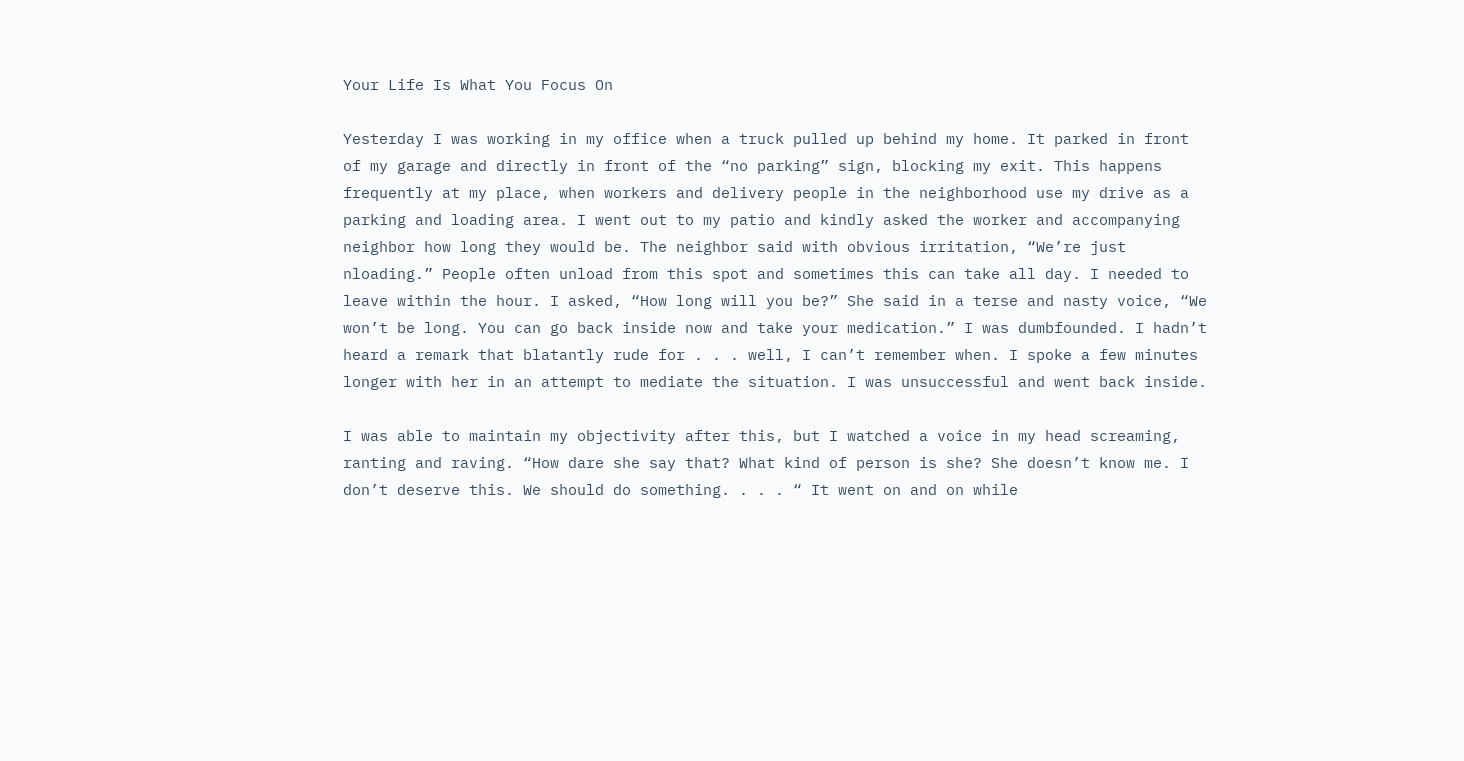Your Life Is What You Focus On

Yesterday I was working in my office when a truck pulled up behind my home. It parked in front of my garage and directly in front of the “no parking” sign, blocking my exit. This happens frequently at my place, when workers and delivery people in the neighborhood use my drive as a parking and loading area. I went out to my patio and kindly asked the worker and accompanying neighbor how long they would be. The neighbor said with obvious irritation, “We’re just nloading.” People often unload from this spot and sometimes this can take all day. I needed to leave within the hour. I asked, “How long will you be?” She said in a terse and nasty voice, “We won’t be long. You can go back inside now and take your medication.” I was dumbfounded. I hadn’t heard a remark that blatantly rude for . . . well, I can’t remember when. I spoke a few minutes longer with her in an attempt to mediate the situation. I was unsuccessful and went back inside.

I was able to maintain my objectivity after this, but I watched a voice in my head screaming, ranting and raving. “How dare she say that? What kind of person is she? She doesn’t know me. I don’t deserve this. We should do something. . . . “ It went on and on while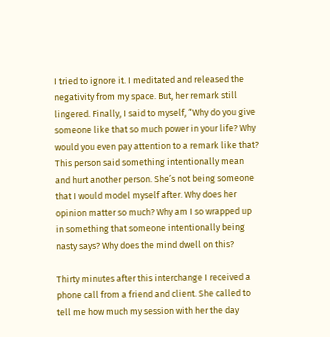I tried to ignore it. I meditated and released the negativity from my space. But, her remark still lingered. Finally, I said to myself, “Why do you give someone like that so much power in your life? Why would you even pay attention to a remark like that? This person said something intentionally mean and hurt another person. She’s not being someone that I would model myself after. Why does her opinion matter so much? Why am I so wrapped up in something that someone intentionally being nasty says? Why does the mind dwell on this?

Thirty minutes after this interchange I received a phone call from a friend and client. She called to tell me how much my session with her the day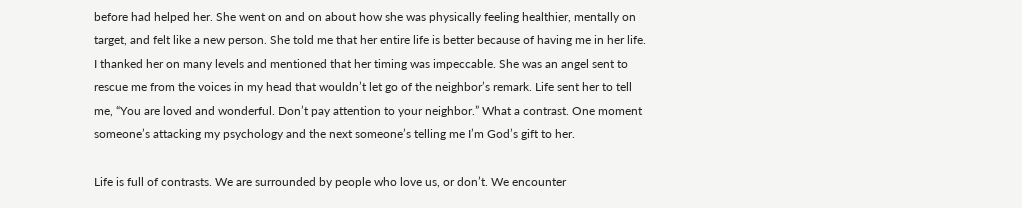before had helped her. She went on and on about how she was physically feeling healthier, mentally on target, and felt like a new person. She told me that her entire life is better because of having me in her life. I thanked her on many levels and mentioned that her timing was impeccable. She was an angel sent to rescue me from the voices in my head that wouldn’t let go of the neighbor’s remark. Life sent her to tell me, “You are loved and wonderful. Don’t pay attention to your neighbor.” What a contrast. One moment someone’s attacking my psychology and the next someone’s telling me I’m God’s gift to her.

Life is full of contrasts. We are surrounded by people who love us, or don’t. We encounter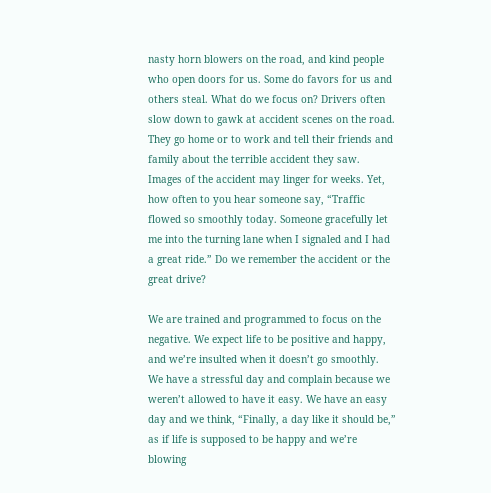nasty horn blowers on the road, and kind people who open doors for us. Some do favors for us and others steal. What do we focus on? Drivers often slow down to gawk at accident scenes on the road. They go home or to work and tell their friends and family about the terrible accident they saw. Images of the accident may linger for weeks. Yet, how often to you hear someone say, “Traffic flowed so smoothly today. Someone gracefully let me into the turning lane when I signaled and I had a great ride.” Do we remember the accident or the great drive?

We are trained and programmed to focus on the negative. We expect life to be positive and happy, and we’re insulted when it doesn’t go smoothly. We have a stressful day and complain because we weren’t allowed to have it easy. We have an easy day and we think, “Finally, a day like it should be,” as if life is supposed to be happy and we’re blowing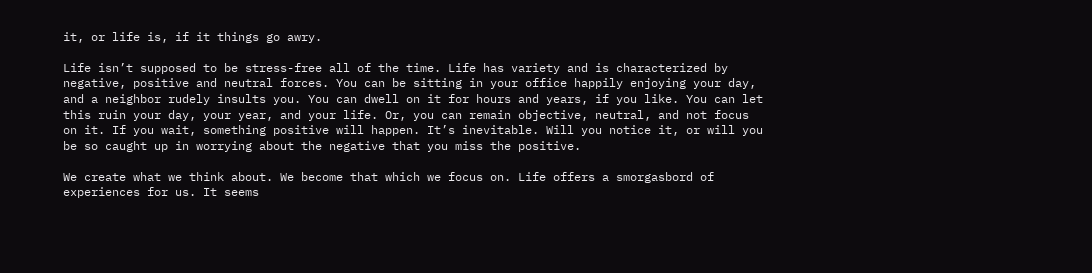it, or life is, if it things go awry.

Life isn’t supposed to be stress-free all of the time. Life has variety and is characterized by negative, positive and neutral forces. You can be sitting in your office happily enjoying your day, and a neighbor rudely insults you. You can dwell on it for hours and years, if you like. You can let this ruin your day, your year, and your life. Or, you can remain objective, neutral, and not focus on it. If you wait, something positive will happen. It’s inevitable. Will you notice it, or will you be so caught up in worrying about the negative that you miss the positive.

We create what we think about. We become that which we focus on. Life offers a smorgasbord of experiences for us. It seems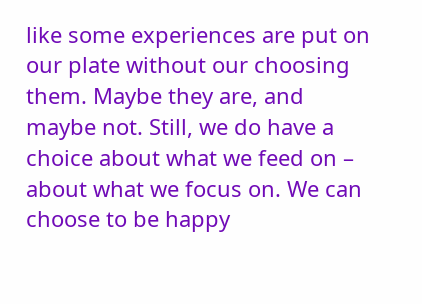like some experiences are put on our plate without our choosing them. Maybe they are, and maybe not. Still, we do have a choice about what we feed on – about what we focus on. We can choose to be happy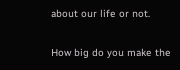about our life or not.

How big do you make the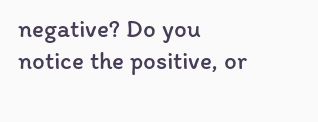negative? Do you notice the positive, or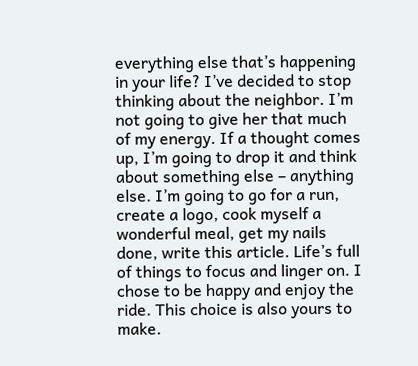everything else that’s happening in your life? I’ve decided to stop thinking about the neighbor. I’m not going to give her that much of my energy. If a thought comes up, I’m going to drop it and think about something else – anything else. I’m going to go for a run, create a logo, cook myself a wonderful meal, get my nails done, write this article. Life’s full of things to focus and linger on. I chose to be happy and enjoy the ride. This choice is also yours to make.